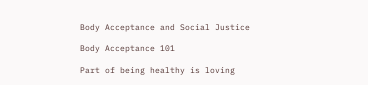Body Acceptance and Social Justice

Body Acceptance 101

Part of being healthy is loving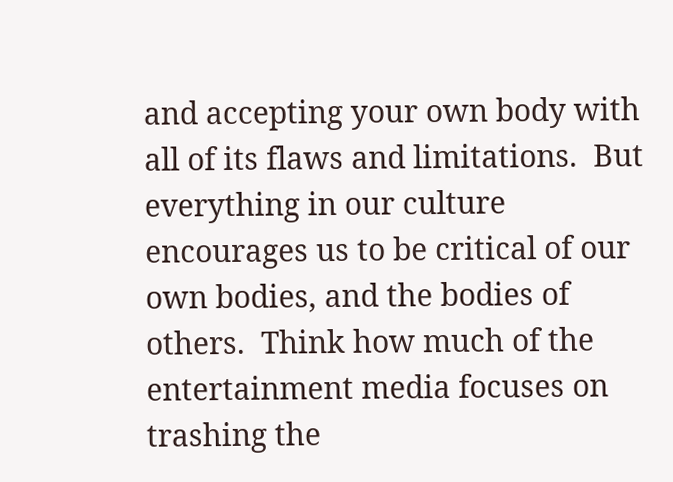and accepting your own body with all of its flaws and limitations.  But everything in our culture encourages us to be critical of our own bodies, and the bodies of others.  Think how much of the entertainment media focuses on trashing the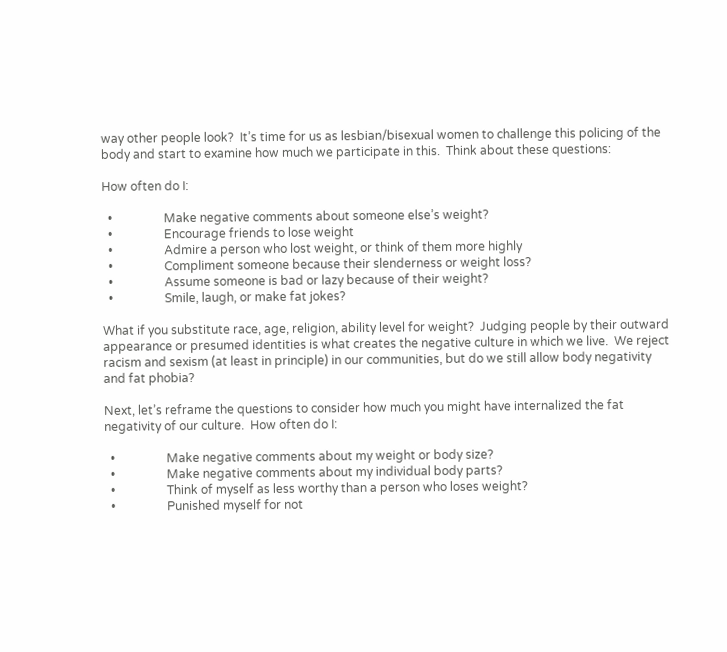way other people look?  It’s time for us as lesbian/bisexual women to challenge this policing of the body and start to examine how much we participate in this.  Think about these questions:

How often do I:

  •                 Make negative comments about someone else’s weight?
  •                 Encourage friends to lose weight
  •                 Admire a person who lost weight, or think of them more highly
  •                 Compliment someone because their slenderness or weight loss?
  •                 Assume someone is bad or lazy because of their weight?
  •                 Smile, laugh, or make fat jokes?

What if you substitute race, age, religion, ability level for weight?  Judging people by their outward appearance or presumed identities is what creates the negative culture in which we live.  We reject racism and sexism (at least in principle) in our communities, but do we still allow body negativity and fat phobia?

Next, let’s reframe the questions to consider how much you might have internalized the fat negativity of our culture.  How often do I:

  •                 Make negative comments about my weight or body size?
  •                 Make negative comments about my individual body parts?
  •                 Think of myself as less worthy than a person who loses weight?
  •                 Punished myself for not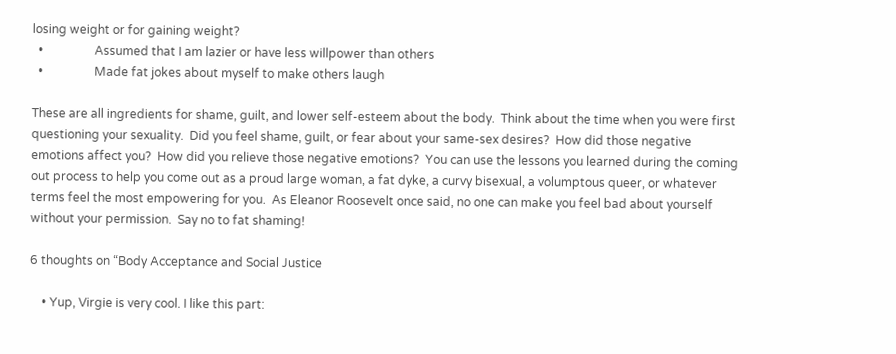losing weight or for gaining weight?
  •                 Assumed that I am lazier or have less willpower than others
  •                 Made fat jokes about myself to make others laugh

These are all ingredients for shame, guilt, and lower self-esteem about the body.  Think about the time when you were first questioning your sexuality.  Did you feel shame, guilt, or fear about your same-sex desires?  How did those negative emotions affect you?  How did you relieve those negative emotions?  You can use the lessons you learned during the coming out process to help you come out as a proud large woman, a fat dyke, a curvy bisexual, a volumptous queer, or whatever terms feel the most empowering for you.  As Eleanor Roosevelt once said, no one can make you feel bad about yourself without your permission.  Say no to fat shaming!

6 thoughts on “Body Acceptance and Social Justice

    • Yup, Virgie is very cool. I like this part: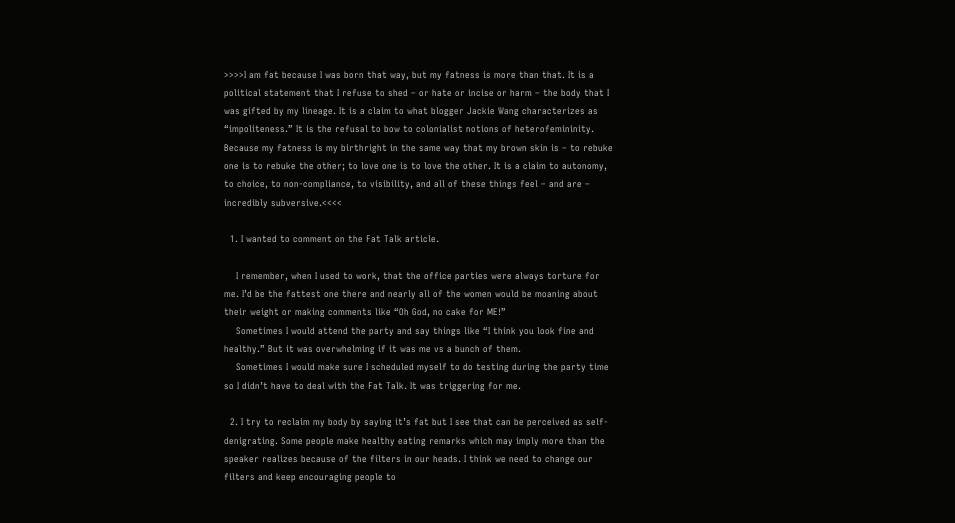>>>>I am fat because I was born that way, but my fatness is more than that. It is a political statement that I refuse to shed – or hate or incise or harm – the body that I was gifted by my lineage. It is a claim to what blogger Jackie Wang characterizes as “impoliteness.” It is the refusal to bow to colonialist notions of heterofemininity. Because my fatness is my birthright in the same way that my brown skin is – to rebuke one is to rebuke the other; to love one is to love the other. It is a claim to autonomy, to choice, to non-compliance, to visibility, and all of these things feel – and are – incredibly subversive.<<<<

  1. I wanted to comment on the Fat Talk article.

    I remember, when I used to work, that the office parties were always torture for me. I’d be the fattest one there and nearly all of the women would be moaning about their weight or making comments like “Oh God, no cake for ME!”
    Sometimes I would attend the party and say things like “I think you look fine and healthy.” But it was overwhelming if it was me vs a bunch of them.
    Sometimes I would make sure I scheduled myself to do testing during the party time so I didn’t have to deal with the Fat Talk. It was triggering for me.

  2. I try to reclaim my body by saying it’s fat but I see that can be perceived as self-denigrating. Some people make healthy eating remarks which may imply more than the speaker realizes because of the filters in our heads. I think we need to change our filters and keep encouraging people to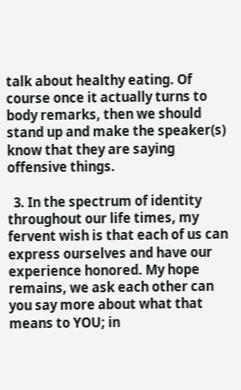talk about healthy eating. Of course once it actually turns to body remarks, then we should stand up and make the speaker(s) know that they are saying offensive things.

  3. In the spectrum of identity throughout our life times, my fervent wish is that each of us can express ourselves and have our experience honored. My hope remains, we ask each other can you say more about what that means to YOU; in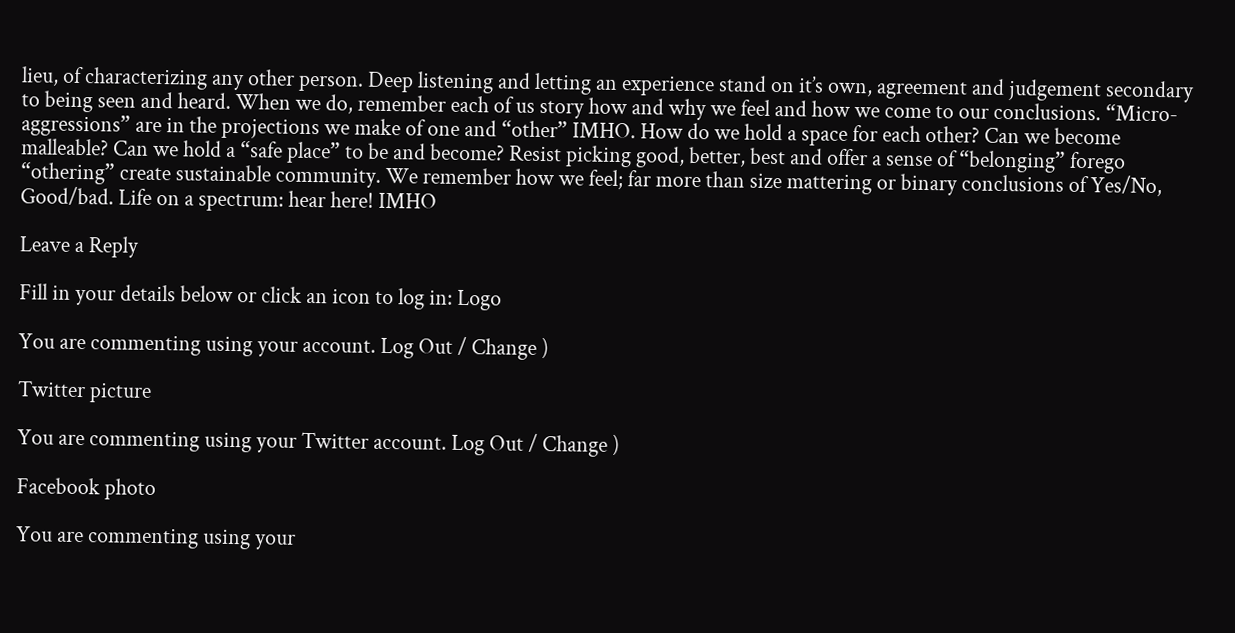lieu, of characterizing any other person. Deep listening and letting an experience stand on it’s own, agreement and judgement secondary to being seen and heard. When we do, remember each of us story how and why we feel and how we come to our conclusions. “Micro-aggressions” are in the projections we make of one and “other” IMHO. How do we hold a space for each other? Can we become malleable? Can we hold a “safe place” to be and become? Resist picking good, better, best and offer a sense of “belonging” forego “othering” create sustainable community. We remember how we feel; far more than size mattering or binary conclusions of Yes/No, Good/bad. Life on a spectrum: hear here! IMHO

Leave a Reply

Fill in your details below or click an icon to log in: Logo

You are commenting using your account. Log Out / Change )

Twitter picture

You are commenting using your Twitter account. Log Out / Change )

Facebook photo

You are commenting using your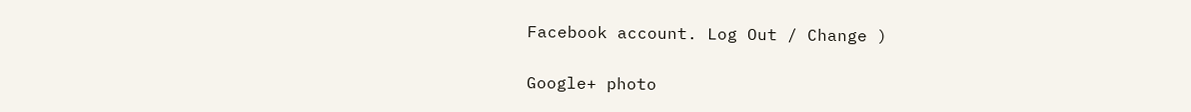Facebook account. Log Out / Change )

Google+ photo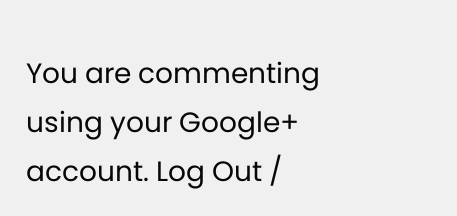You are commenting using your Google+ account. Log Out /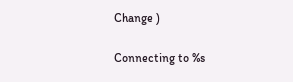Change )

Connecting to %s